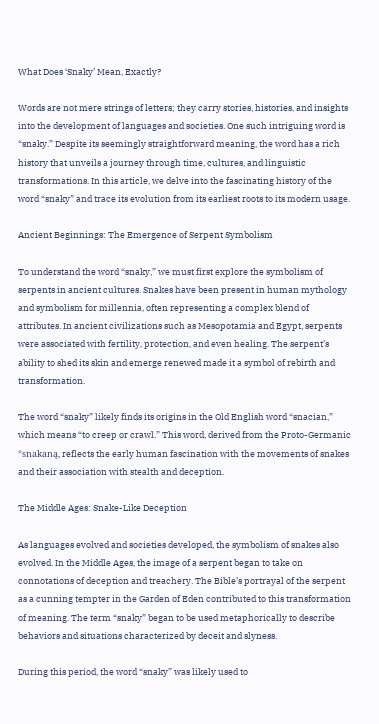What Does ‘Snaky’ Mean, Exactly?

Words are not mere strings of letters; they carry stories, histories, and insights into the development of languages and societies. One such intriguing word is “snaky.” Despite its seemingly straightforward meaning, the word has a rich history that unveils a journey through time, cultures, and linguistic transformations. In this article, we delve into the fascinating history of the word “snaky” and trace its evolution from its earliest roots to its modern usage.

Ancient Beginnings: The Emergence of Serpent Symbolism

To understand the word “snaky,” we must first explore the symbolism of serpents in ancient cultures. Snakes have been present in human mythology and symbolism for millennia, often representing a complex blend of attributes. In ancient civilizations such as Mesopotamia and Egypt, serpents were associated with fertility, protection, and even healing. The serpent’s ability to shed its skin and emerge renewed made it a symbol of rebirth and transformation.

The word “snaky” likely finds its origins in the Old English word “snacian,” which means “to creep or crawl.” This word, derived from the Proto-Germanic *snakaną, reflects the early human fascination with the movements of snakes and their association with stealth and deception.

The Middle Ages: Snake-Like Deception

As languages evolved and societies developed, the symbolism of snakes also evolved. In the Middle Ages, the image of a serpent began to take on connotations of deception and treachery. The Bible’s portrayal of the serpent as a cunning tempter in the Garden of Eden contributed to this transformation of meaning. The term “snaky” began to be used metaphorically to describe behaviors and situations characterized by deceit and slyness.

During this period, the word “snaky” was likely used to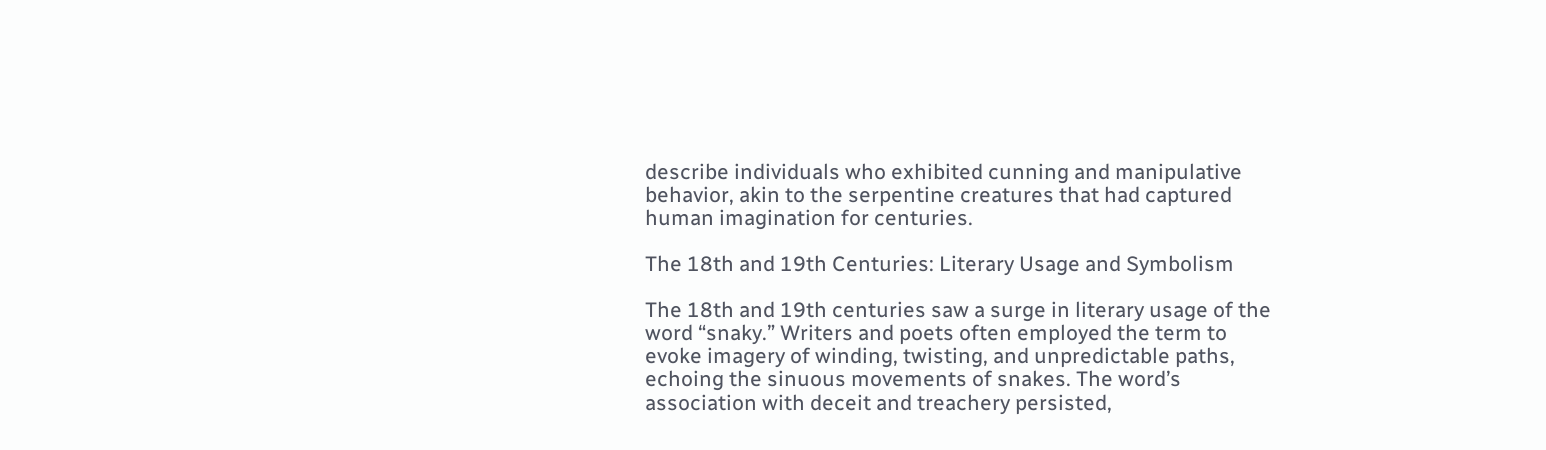describe individuals who exhibited cunning and manipulative behavior, akin to the serpentine creatures that had captured human imagination for centuries.

The 18th and 19th Centuries: Literary Usage and Symbolism

The 18th and 19th centuries saw a surge in literary usage of the word “snaky.” Writers and poets often employed the term to evoke imagery of winding, twisting, and unpredictable paths, echoing the sinuous movements of snakes. The word’s association with deceit and treachery persisted,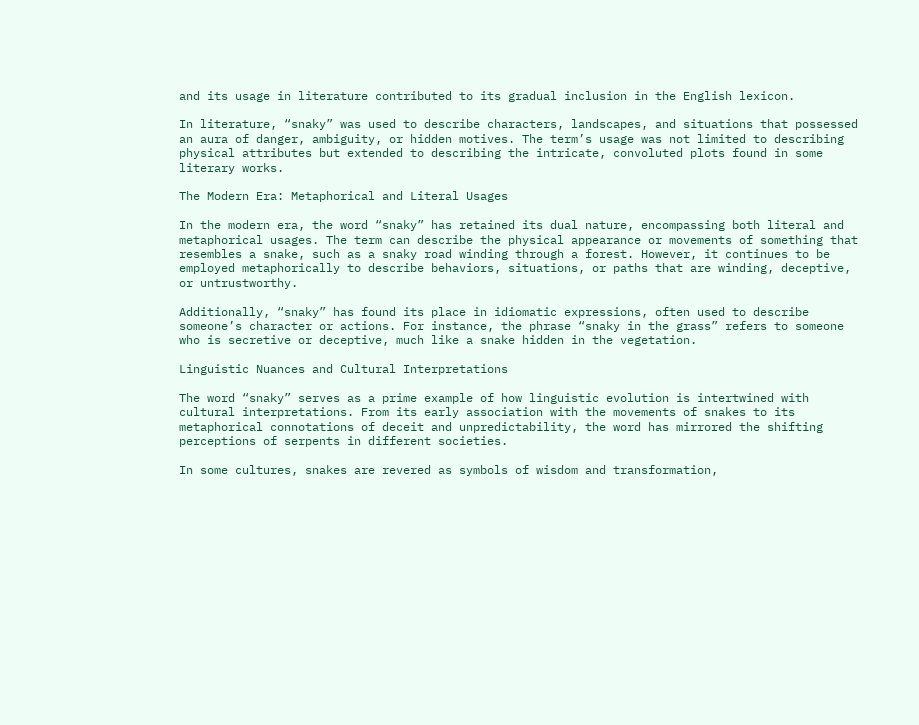and its usage in literature contributed to its gradual inclusion in the English lexicon.

In literature, “snaky” was used to describe characters, landscapes, and situations that possessed an aura of danger, ambiguity, or hidden motives. The term’s usage was not limited to describing physical attributes but extended to describing the intricate, convoluted plots found in some literary works.

The Modern Era: Metaphorical and Literal Usages

In the modern era, the word “snaky” has retained its dual nature, encompassing both literal and metaphorical usages. The term can describe the physical appearance or movements of something that resembles a snake, such as a snaky road winding through a forest. However, it continues to be employed metaphorically to describe behaviors, situations, or paths that are winding, deceptive, or untrustworthy.

Additionally, “snaky” has found its place in idiomatic expressions, often used to describe someone’s character or actions. For instance, the phrase “snaky in the grass” refers to someone who is secretive or deceptive, much like a snake hidden in the vegetation.

Linguistic Nuances and Cultural Interpretations

The word “snaky” serves as a prime example of how linguistic evolution is intertwined with cultural interpretations. From its early association with the movements of snakes to its metaphorical connotations of deceit and unpredictability, the word has mirrored the shifting perceptions of serpents in different societies.

In some cultures, snakes are revered as symbols of wisdom and transformation,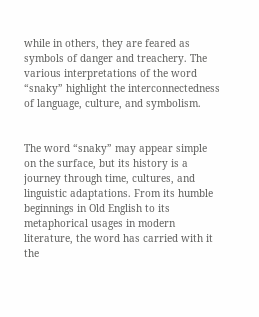while in others, they are feared as symbols of danger and treachery. The various interpretations of the word “snaky” highlight the interconnectedness of language, culture, and symbolism.


The word “snaky” may appear simple on the surface, but its history is a journey through time, cultures, and linguistic adaptations. From its humble beginnings in Old English to its metaphorical usages in modern literature, the word has carried with it the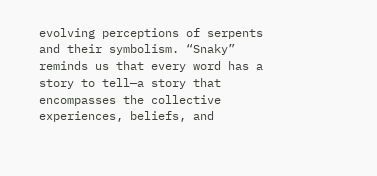evolving perceptions of serpents and their symbolism. “Snaky” reminds us that every word has a story to tell—a story that encompasses the collective experiences, beliefs, and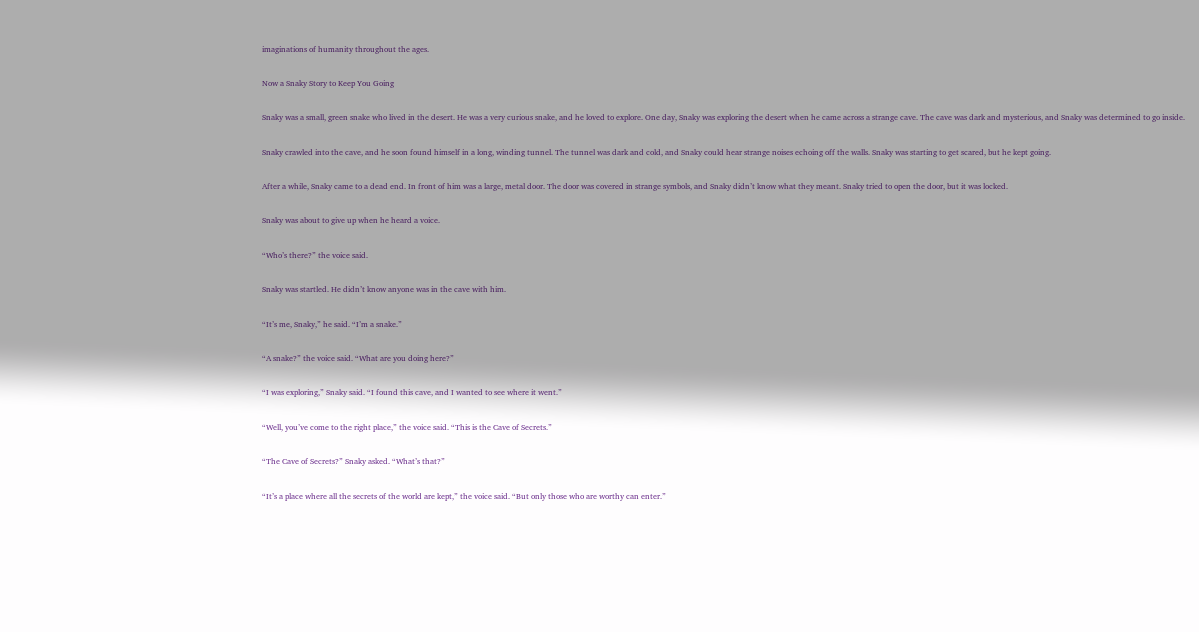imaginations of humanity throughout the ages.

Now a Snaky Story to Keep You Going

Snaky was a small, green snake who lived in the desert. He was a very curious snake, and he loved to explore. One day, Snaky was exploring the desert when he came across a strange cave. The cave was dark and mysterious, and Snaky was determined to go inside.

Snaky crawled into the cave, and he soon found himself in a long, winding tunnel. The tunnel was dark and cold, and Snaky could hear strange noises echoing off the walls. Snaky was starting to get scared, but he kept going.

After a while, Snaky came to a dead end. In front of him was a large, metal door. The door was covered in strange symbols, and Snaky didn’t know what they meant. Snaky tried to open the door, but it was locked.

Snaky was about to give up when he heard a voice.

“Who’s there?” the voice said.

Snaky was startled. He didn’t know anyone was in the cave with him.

“It’s me, Snaky,” he said. “I’m a snake.”

“A snake?” the voice said. “What are you doing here?”

“I was exploring,” Snaky said. “I found this cave, and I wanted to see where it went.”

“Well, you’ve come to the right place,” the voice said. “This is the Cave of Secrets.”

“The Cave of Secrets?” Snaky asked. “What’s that?”

“It’s a place where all the secrets of the world are kept,” the voice said. “But only those who are worthy can enter.”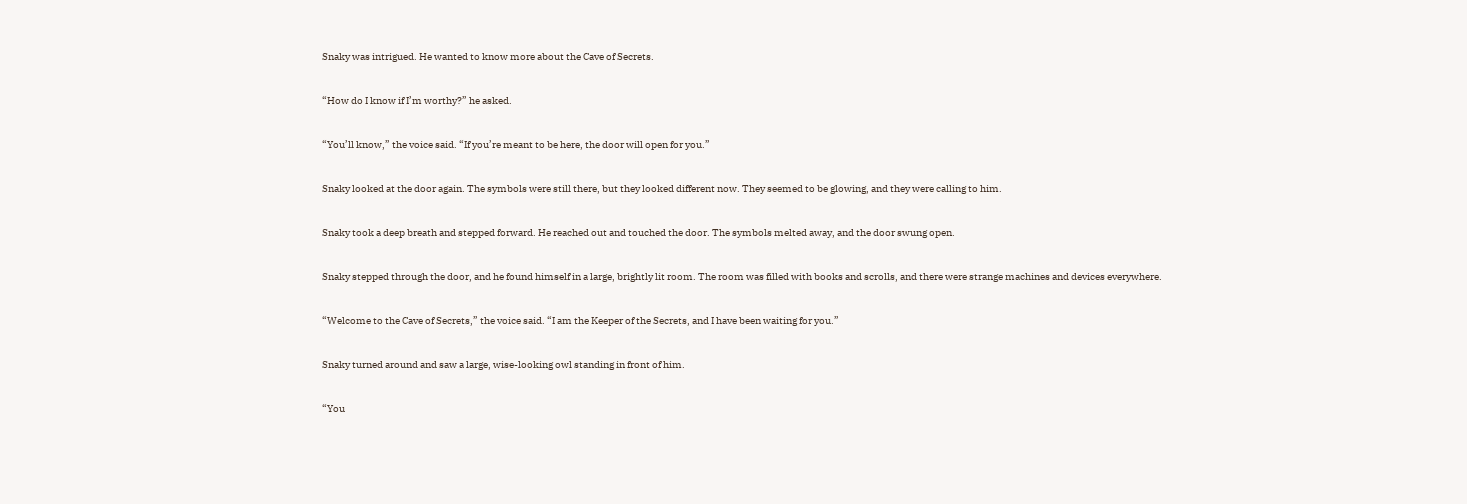Snaky was intrigued. He wanted to know more about the Cave of Secrets.

“How do I know if I’m worthy?” he asked.

“You’ll know,” the voice said. “If you’re meant to be here, the door will open for you.”

Snaky looked at the door again. The symbols were still there, but they looked different now. They seemed to be glowing, and they were calling to him.

Snaky took a deep breath and stepped forward. He reached out and touched the door. The symbols melted away, and the door swung open.

Snaky stepped through the door, and he found himself in a large, brightly lit room. The room was filled with books and scrolls, and there were strange machines and devices everywhere.

“Welcome to the Cave of Secrets,” the voice said. “I am the Keeper of the Secrets, and I have been waiting for you.”

Snaky turned around and saw a large, wise-looking owl standing in front of him.

“You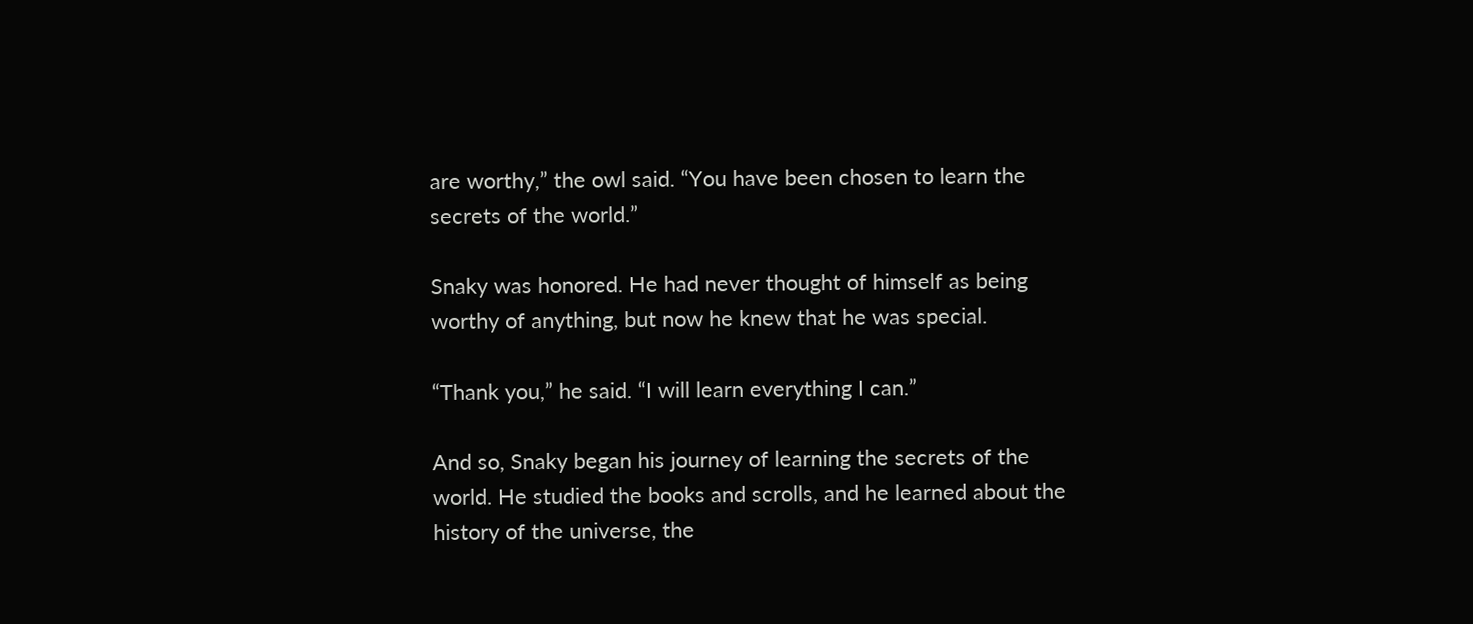are worthy,” the owl said. “You have been chosen to learn the secrets of the world.”

Snaky was honored. He had never thought of himself as being worthy of anything, but now he knew that he was special.

“Thank you,” he said. “I will learn everything I can.”

And so, Snaky began his journey of learning the secrets of the world. He studied the books and scrolls, and he learned about the history of the universe, the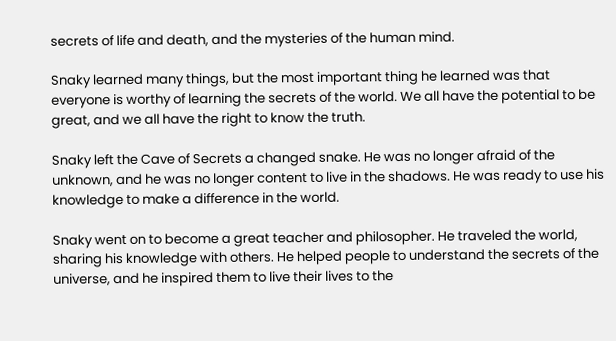secrets of life and death, and the mysteries of the human mind.

Snaky learned many things, but the most important thing he learned was that everyone is worthy of learning the secrets of the world. We all have the potential to be great, and we all have the right to know the truth.

Snaky left the Cave of Secrets a changed snake. He was no longer afraid of the unknown, and he was no longer content to live in the shadows. He was ready to use his knowledge to make a difference in the world.

Snaky went on to become a great teacher and philosopher. He traveled the world, sharing his knowledge with others. He helped people to understand the secrets of the universe, and he inspired them to live their lives to the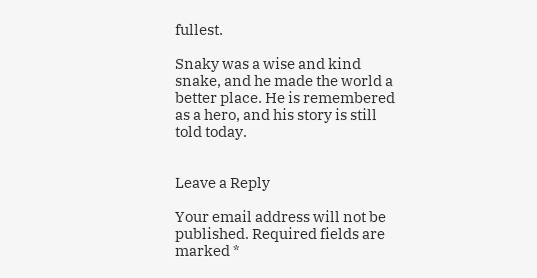fullest.

Snaky was a wise and kind snake, and he made the world a better place. He is remembered as a hero, and his story is still told today.


Leave a Reply

Your email address will not be published. Required fields are marked *